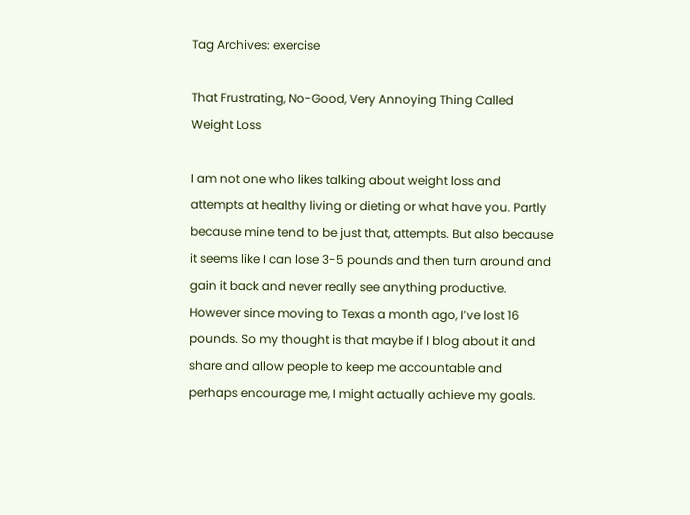Tag Archives: exercise

That Frustrating, No-Good, Very Annoying Thing Called Weight Loss

I am not one who likes talking about weight loss and attempts at healthy living or dieting or what have you. Partly because mine tend to be just that, attempts. But also because it seems like I can lose 3-5 pounds and then turn around and gain it back and never really see anything productive. However since moving to Texas a month ago, I’ve lost 16 pounds. So my thought is that maybe if I blog about it and share and allow people to keep me accountable and perhaps encourage me, I might actually achieve my goals.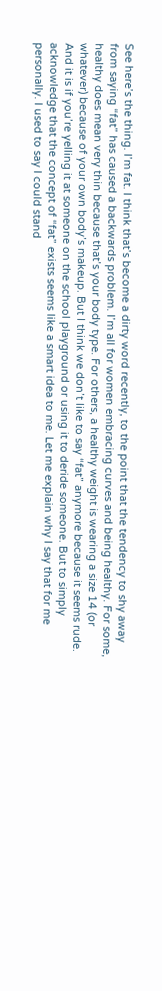See here’s the thing. I’m fat. I think that’s become a dirty word recently, to the point that the tendency to shy away from saying “fat” has caused a backwards problem. I’m all for women embracing curves and being healthy. For some, healthy does mean very thin because that’s your body type. For others, a healthy weight is wearing a size 14 (or whatever) because of your own body’s makeup. But I think we don’t like to say “fat” anymore because it seems rude. And it is if you’re yelling it at someone on the school playground or using it to deride someone. But to simply acknowledge that the concept of “fat” exists seems like a smart idea to me. Let me explain why I say that for me personally. I used to say I could stand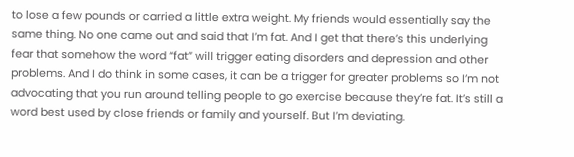to lose a few pounds or carried a little extra weight. My friends would essentially say the same thing. No one came out and said that I’m fat. And I get that there’s this underlying fear that somehow the word “fat” will trigger eating disorders and depression and other problems. And I do think in some cases, it can be a trigger for greater problems so I’m not advocating that you run around telling people to go exercise because they’re fat. It’s still a word best used by close friends or family and yourself. But I’m deviating.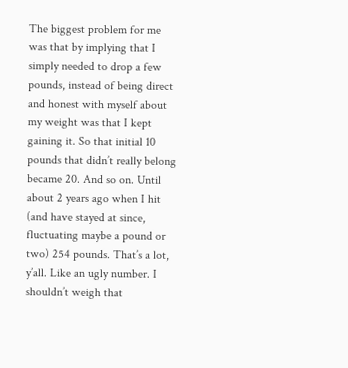The biggest problem for me was that by implying that I simply needed to drop a few pounds, instead of being direct and honest with myself about my weight was that I kept gaining it. So that initial 10 pounds that didn’t really belong became 20. And so on. Until about 2 years ago when I hit (and have stayed at since, fluctuating maybe a pound or two) 254 pounds. That’s a lot, y’all. Like an ugly number. I shouldn’t weigh that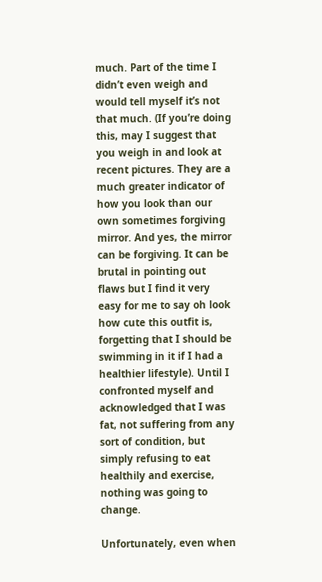much. Part of the time I didn’t even weigh and would tell myself it’s not that much. (If you’re doing this, may I suggest that you weigh in and look at recent pictures. They are a much greater indicator of how you look than our own sometimes forgiving mirror. And yes, the mirror can be forgiving. It can be brutal in pointing out flaws but I find it very easy for me to say oh look how cute this outfit is, forgetting that I should be swimming in it if I had a healthier lifestyle). Until I confronted myself and acknowledged that I was fat, not suffering from any sort of condition, but simply refusing to eat healthily and exercise, nothing was going to change.

Unfortunately, even when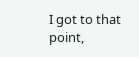I got to that point,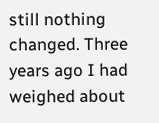still nothing changed. Three years ago I had weighed about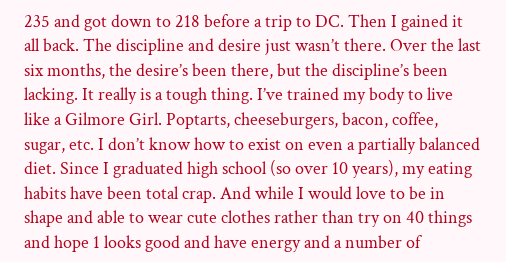235 and got down to 218 before a trip to DC. Then I gained it all back. The discipline and desire just wasn’t there. Over the last six months, the desire’s been there, but the discipline’s been lacking. It really is a tough thing. I’ve trained my body to live like a Gilmore Girl. Poptarts, cheeseburgers, bacon, coffee, sugar, etc. I don’t know how to exist on even a partially balanced diet. Since I graduated high school (so over 10 years), my eating habits have been total crap. And while I would love to be in shape and able to wear cute clothes rather than try on 40 things and hope 1 looks good and have energy and a number of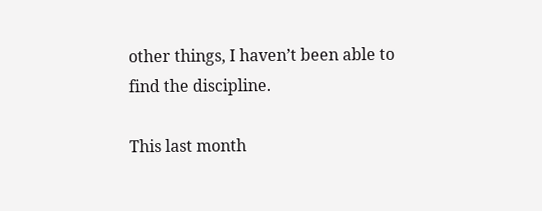other things, I haven’t been able to find the discipline.

This last month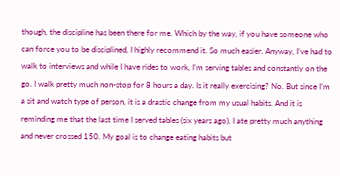though, the discipline has been there for me. Which by the way, if you have someone who can force you to be disciplined, I highly recommend it. So much easier. Anyway, I’ve had to walk to interviews and while I have rides to work, I’m serving tables and constantly on the go. I walk pretty much non-stop for 8 hours a day. Is it really exercising? No. But since I’m a sit and watch type of person, it is a drastic change from my usual habits. And it is reminding me that the last time I served tables (six years ago), I ate pretty much anything and never crossed 150. My goal is to change eating habits but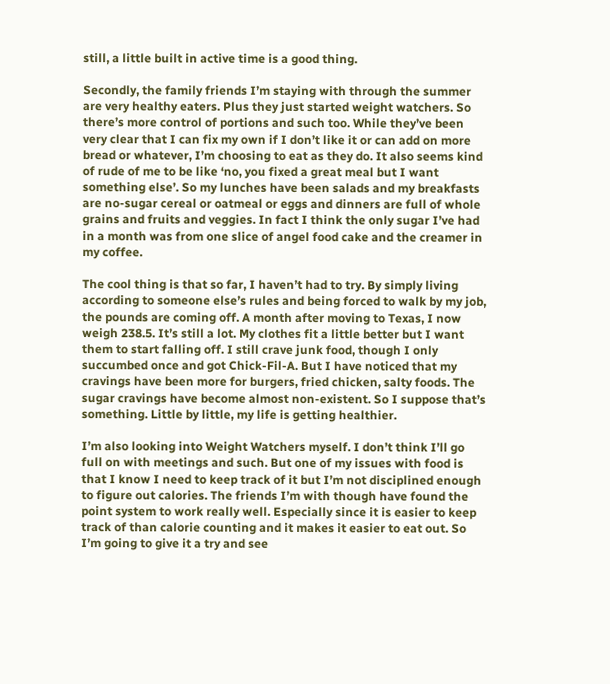still, a little built in active time is a good thing.

Secondly, the family friends I’m staying with through the summer are very healthy eaters. Plus they just started weight watchers. So there’s more control of portions and such too. While they’ve been very clear that I can fix my own if I don’t like it or can add on more bread or whatever, I’m choosing to eat as they do. It also seems kind of rude of me to be like ‘no, you fixed a great meal but I want something else’. So my lunches have been salads and my breakfasts are no-sugar cereal or oatmeal or eggs and dinners are full of whole grains and fruits and veggies. In fact I think the only sugar I’ve had in a month was from one slice of angel food cake and the creamer in my coffee.

The cool thing is that so far, I haven’t had to try. By simply living according to someone else’s rules and being forced to walk by my job, the pounds are coming off. A month after moving to Texas, I now weigh 238.5. It’s still a lot. My clothes fit a little better but I want them to start falling off. I still crave junk food, though I only succumbed once and got Chick-Fil-A. But I have noticed that my cravings have been more for burgers, fried chicken, salty foods. The sugar cravings have become almost non-existent. So I suppose that’s something. Little by little, my life is getting healthier.

I’m also looking into Weight Watchers myself. I don’t think I’ll go full on with meetings and such. But one of my issues with food is that I know I need to keep track of it but I’m not disciplined enough to figure out calories. The friends I’m with though have found the point system to work really well. Especially since it is easier to keep track of than calorie counting and it makes it easier to eat out. So I’m going to give it a try and see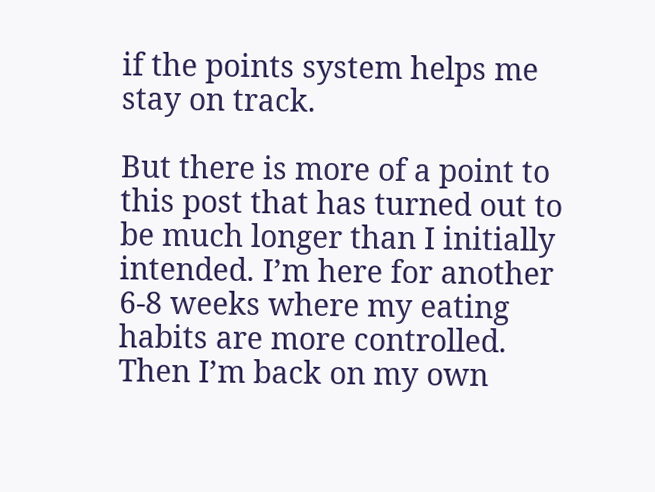if the points system helps me stay on track.

But there is more of a point to this post that has turned out to be much longer than I initially intended. I’m here for another 6-8 weeks where my eating habits are more controlled. Then I’m back on my own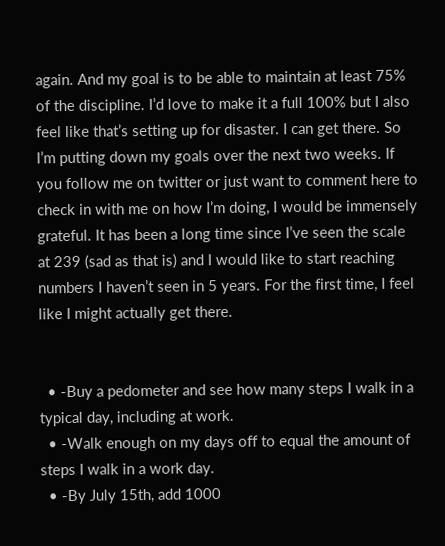again. And my goal is to be able to maintain at least 75% of the discipline. I’d love to make it a full 100% but I also feel like that’s setting up for disaster. I can get there. So I’m putting down my goals over the next two weeks. If you follow me on twitter or just want to comment here to check in with me on how I’m doing, I would be immensely grateful. It has been a long time since I’ve seen the scale at 239 (sad as that is) and I would like to start reaching numbers I haven’t seen in 5 years. For the first time, I feel like I might actually get there.


  • -Buy a pedometer and see how many steps I walk in a typical day, including at work.
  • -Walk enough on my days off to equal the amount of steps I walk in a work day.
  • -By July 15th, add 1000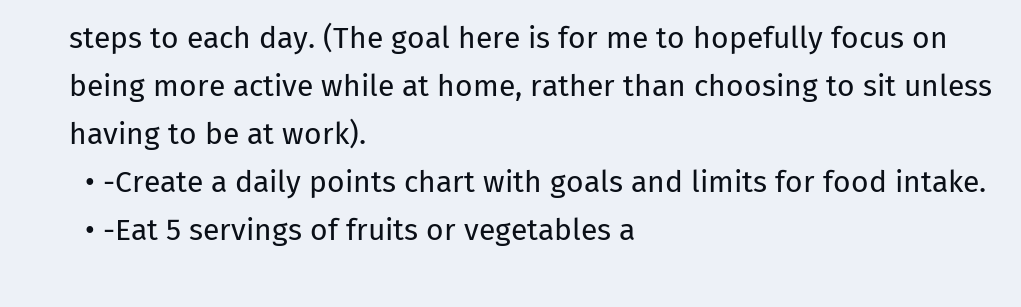steps to each day. (The goal here is for me to hopefully focus on being more active while at home, rather than choosing to sit unless having to be at work).
  • -Create a daily points chart with goals and limits for food intake.
  • -Eat 5 servings of fruits or vegetables a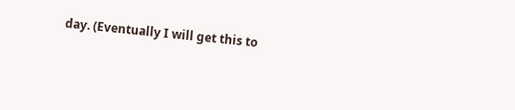day. (Eventually I will get this to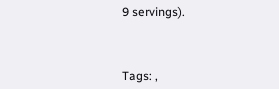9 servings).



Tags: ,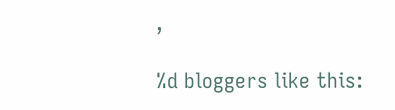,

%d bloggers like this: